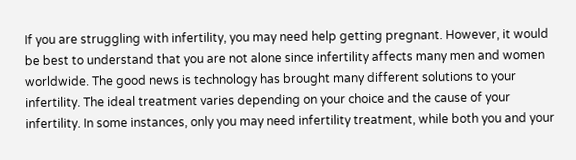If you are struggling with infertility, you may need help getting pregnant. However, it would be best to understand that you are not alone since infertility affects many men and women worldwide. The good news is technology has brought many different solutions to your infertility. The ideal treatment varies depending on your choice and the cause of your infertility. In some instances, only you may need infertility treatment, while both you and your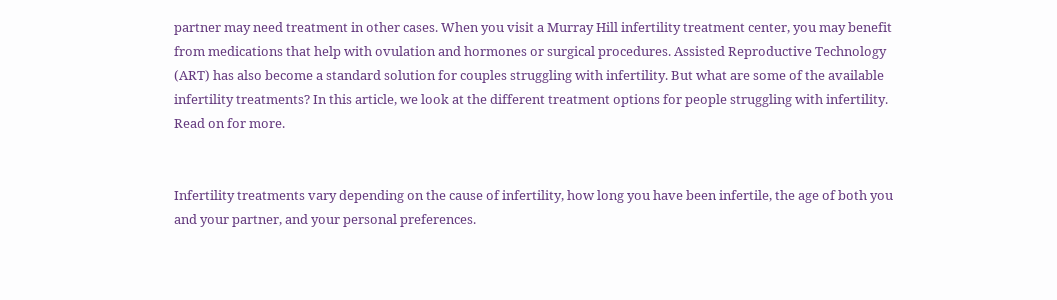partner may need treatment in other cases. When you visit a Murray Hill infertility treatment center, you may benefit from medications that help with ovulation and hormones or surgical procedures. Assisted Reproductive Technology (ART) has also become a standard solution for couples struggling with infertility. But what are some of the available infertility treatments? In this article, we look at the different treatment options for people struggling with infertility. Read on for more.


Infertility treatments vary depending on the cause of infertility, how long you have been infertile, the age of both you and your partner, and your personal preferences.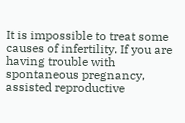It is impossible to treat some causes of infertility. If you are having trouble with spontaneous pregnancy, assisted reproductive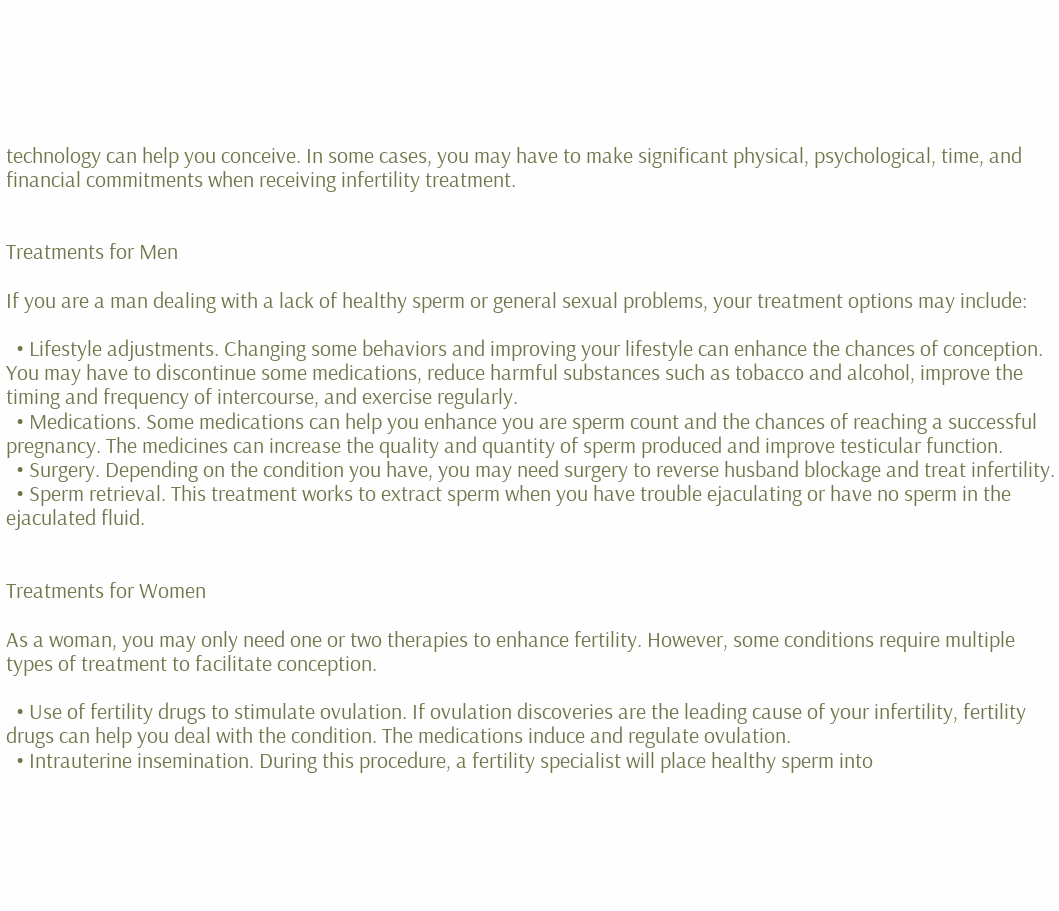technology can help you conceive. In some cases, you may have to make significant physical, psychological, time, and financial commitments when receiving infertility treatment.


Treatments for Men

If you are a man dealing with a lack of healthy sperm or general sexual problems, your treatment options may include:

  • Lifestyle adjustments. Changing some behaviors and improving your lifestyle can enhance the chances of conception. You may have to discontinue some medications, reduce harmful substances such as tobacco and alcohol, improve the timing and frequency of intercourse, and exercise regularly.
  • Medications. Some medications can help you enhance you are sperm count and the chances of reaching a successful pregnancy. The medicines can increase the quality and quantity of sperm produced and improve testicular function.
  • Surgery. Depending on the condition you have, you may need surgery to reverse husband blockage and treat infertility.
  • Sperm retrieval. This treatment works to extract sperm when you have trouble ejaculating or have no sperm in the ejaculated fluid.


Treatments for Women

As a woman, you may only need one or two therapies to enhance fertility. However, some conditions require multiple types of treatment to facilitate conception.

  • Use of fertility drugs to stimulate ovulation. If ovulation discoveries are the leading cause of your infertility, fertility drugs can help you deal with the condition. The medications induce and regulate ovulation.
  • Intrauterine insemination. During this procedure, a fertility specialist will place healthy sperm into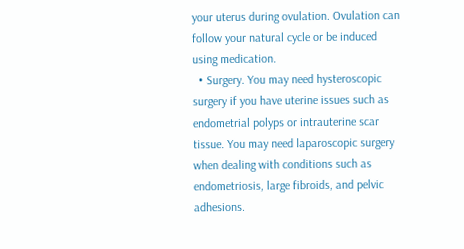your uterus during ovulation. Ovulation can follow your natural cycle or be induced using medication.
  • Surgery. You may need hysteroscopic surgery if you have uterine issues such as endometrial polyps or intrauterine scar tissue. You may need laparoscopic surgery when dealing with conditions such as endometriosis, large fibroids, and pelvic adhesions.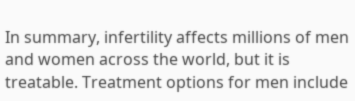In summary, infertility affects millions of men and women across the world, but it is treatable. Treatment options for men include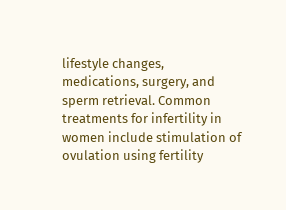lifestyle changes, medications, surgery, and sperm retrieval. Common treatments for infertility in women include stimulation of ovulation using fertility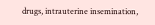drugs, intrauterine insemination,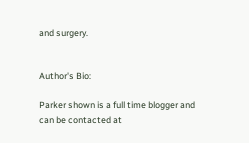and surgery.


Author's Bio:

Parker shown is a full time blogger and can be contacted at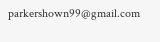parkershown99@gmail.com